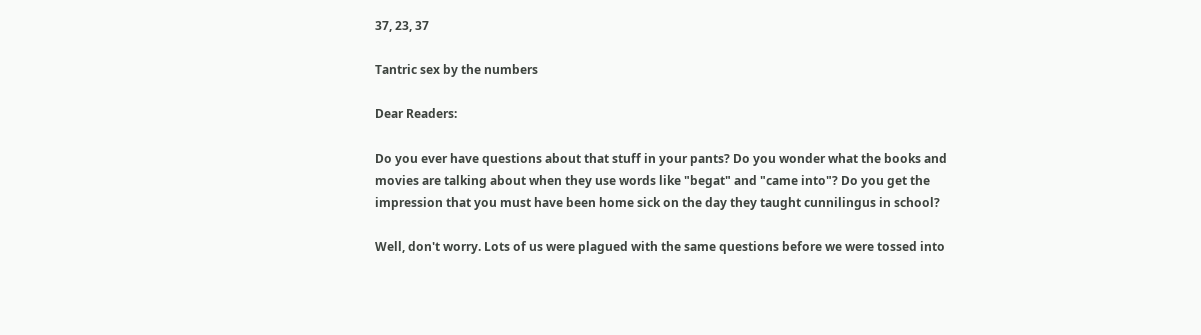37, 23, 37

Tantric sex by the numbers

Dear Readers:

Do you ever have questions about that stuff in your pants? Do you wonder what the books and movies are talking about when they use words like "begat" and "came into"? Do you get the impression that you must have been home sick on the day they taught cunnilingus in school?

Well, don't worry. Lots of us were plagued with the same questions before we were tossed into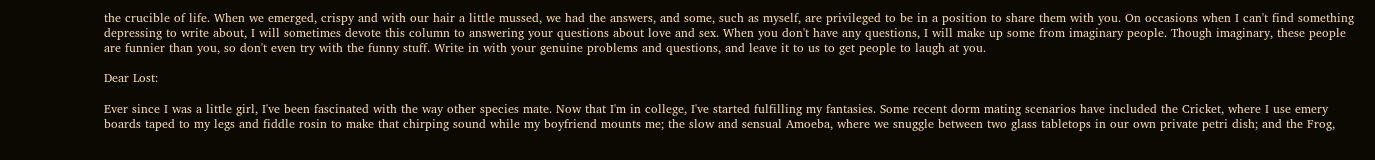the crucible of life. When we emerged, crispy and with our hair a little mussed, we had the answers, and some, such as myself, are privileged to be in a position to share them with you. On occasions when I can't find something depressing to write about, I will sometimes devote this column to answering your questions about love and sex. When you don't have any questions, I will make up some from imaginary people. Though imaginary, these people are funnier than you, so don't even try with the funny stuff. Write in with your genuine problems and questions, and leave it to us to get people to laugh at you.

Dear Lost:

Ever since I was a little girl, I've been fascinated with the way other species mate. Now that I'm in college, I've started fulfilling my fantasies. Some recent dorm mating scenarios have included the Cricket, where I use emery boards taped to my legs and fiddle rosin to make that chirping sound while my boyfriend mounts me; the slow and sensual Amoeba, where we snuggle between two glass tabletops in our own private petri dish; and the Frog,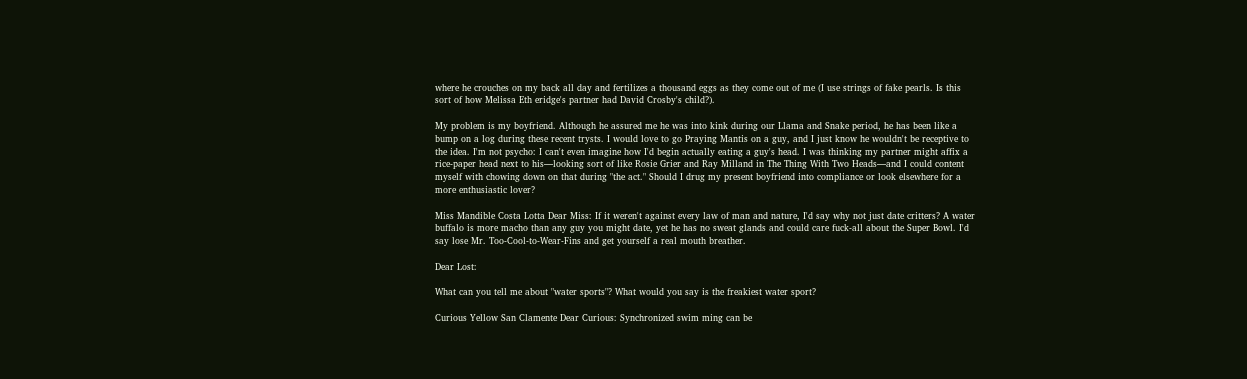where he crouches on my back all day and fertilizes a thousand eggs as they come out of me (I use strings of fake pearls. Is this sort of how Melissa Eth eridge's partner had David Crosby's child?).

My problem is my boyfriend. Although he assured me he was into kink during our Llama and Snake period, he has been like a bump on a log during these recent trysts. I would love to go Praying Mantis on a guy, and I just know he wouldn't be receptive to the idea. I'm not psycho: I can't even imagine how I'd begin actually eating a guy's head. I was thinking my partner might affix a rice-paper head next to his—looking sort of like Rosie Grier and Ray Milland in The Thing With Two Heads—and I could content myself with chowing down on that during "the act." Should I drug my present boyfriend into compliance or look elsewhere for a more enthusiastic lover?

Miss Mandible Costa Lotta Dear Miss: If it weren't against every law of man and nature, I'd say why not just date critters? A water buffalo is more macho than any guy you might date, yet he has no sweat glands and could care fuck-all about the Super Bowl. I'd say lose Mr. Too-Cool-to-Wear-Fins and get yourself a real mouth breather.

Dear Lost:

What can you tell me about "water sports"? What would you say is the freakiest water sport?

Curious Yellow San Clamente Dear Curious: Synchronized swim ming can be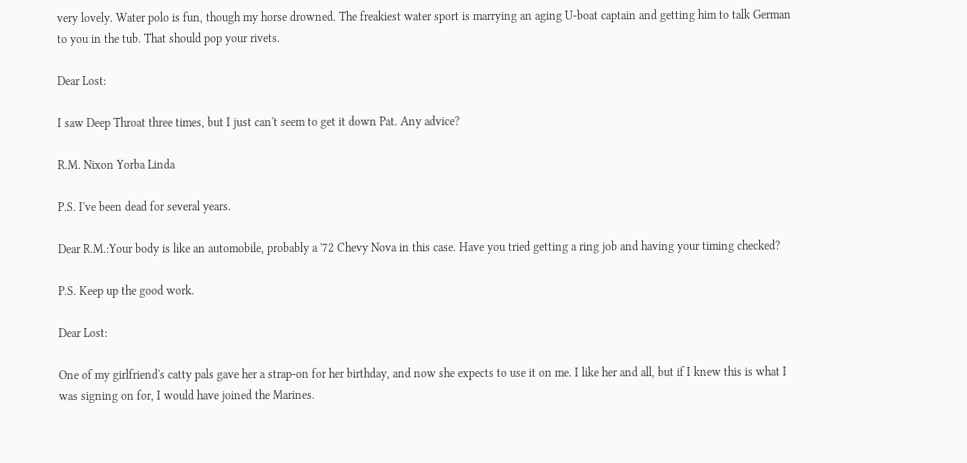very lovely. Water polo is fun, though my horse drowned. The freakiest water sport is marrying an aging U-boat captain and getting him to talk German to you in the tub. That should pop your rivets.

Dear Lost:

I saw Deep Throat three times, but I just can't seem to get it down Pat. Any advice?

R.M. Nixon Yorba Linda

P.S. I've been dead for several years.

Dear R.M.:Your body is like an automobile, probably a '72 Chevy Nova in this case. Have you tried getting a ring job and having your timing checked?

P.S. Keep up the good work.

Dear Lost:

One of my girlfriend's catty pals gave her a strap-on for her birthday, and now she expects to use it on me. I like her and all, but if I knew this is what I was signing on for, I would have joined the Marines.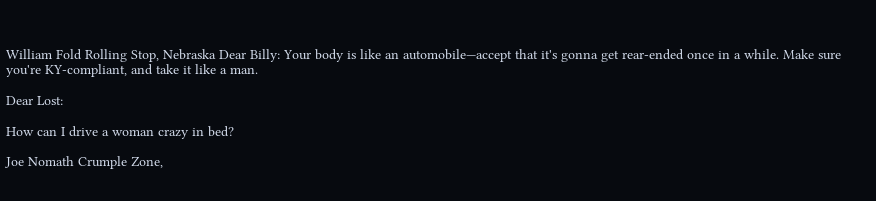William Fold Rolling Stop, Nebraska Dear Billy: Your body is like an automobile—accept that it's gonna get rear-ended once in a while. Make sure you're KY-compliant, and take it like a man.

Dear Lost:

How can I drive a woman crazy in bed?

Joe Nomath Crumple Zone,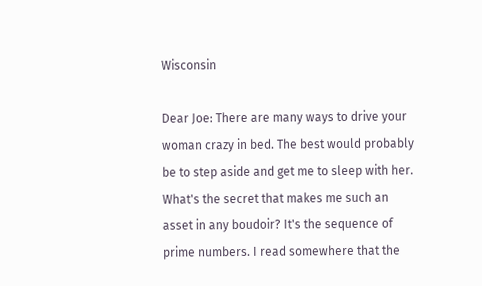Wisconsin

Dear Joe: There are many ways to drive your woman crazy in bed. The best would probably be to step aside and get me to sleep with her. What's the secret that makes me such an asset in any boudoir? It's the sequence of prime numbers. I read somewhere that the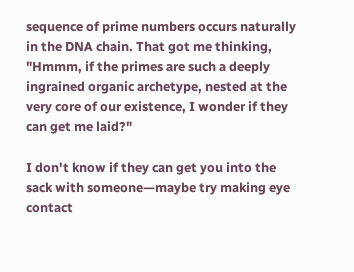sequence of prime numbers occurs naturally in the DNA chain. That got me thinking, "Hmmm, if the primes are such a deeply ingrained organic archetype, nested at the very core of our existence, I wonder if they can get me laid?"

I don't know if they can get you into the sack with someone—maybe try making eye contact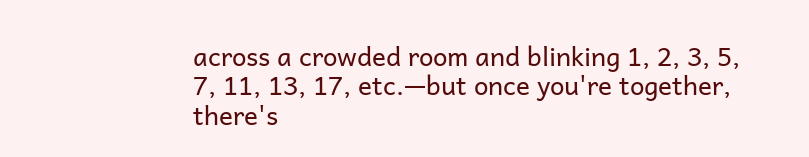across a crowded room and blinking 1, 2, 3, 5, 7, 11, 13, 17, etc.—but once you're together, there's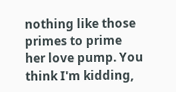nothing like those primes to prime her love pump. You think I'm kidding,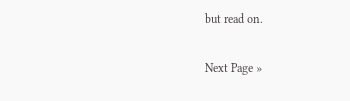but read on.

Next Page »